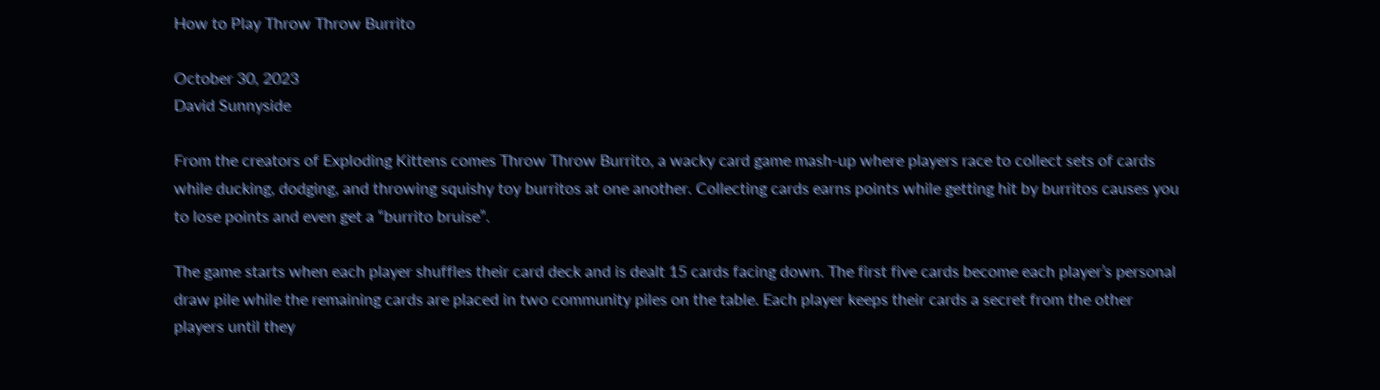How to Play Throw Throw Burrito

October 30, 2023
David Sunnyside

From the creators of Exploding Kittens comes Throw Throw Burrito, a wacky card game mash-up where players race to collect sets of cards while ducking, dodging, and throwing squishy toy burritos at one another. Collecting cards earns points while getting hit by burritos causes you to lose points and even get a “burrito bruise”.

The game starts when each player shuffles their card deck and is dealt 15 cards facing down. The first five cards become each player’s personal draw pile while the remaining cards are placed in two community piles on the table. Each player keeps their cards a secret from the other players until they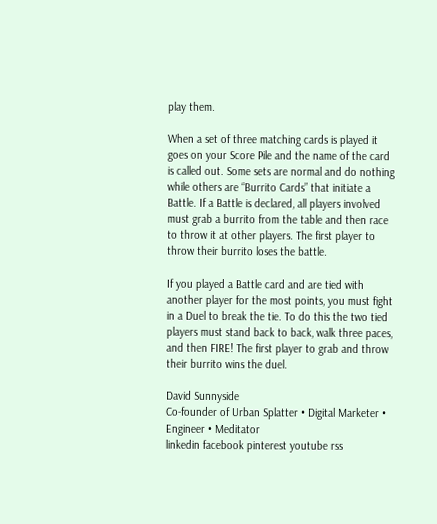play them.

When a set of three matching cards is played it goes on your Score Pile and the name of the card is called out. Some sets are normal and do nothing while others are “Burrito Cards” that initiate a Battle. If a Battle is declared, all players involved must grab a burrito from the table and then race to throw it at other players. The first player to throw their burrito loses the battle.

If you played a Battle card and are tied with another player for the most points, you must fight in a Duel to break the tie. To do this the two tied players must stand back to back, walk three paces, and then FIRE! The first player to grab and throw their burrito wins the duel.

David Sunnyside
Co-founder of Urban Splatter • Digital Marketer • Engineer • Meditator
linkedin facebook pinterest youtube rss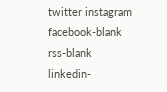twitter instagram facebook-blank rss-blank linkedin-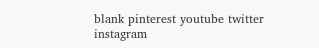blank pinterest youtube twitter instagram